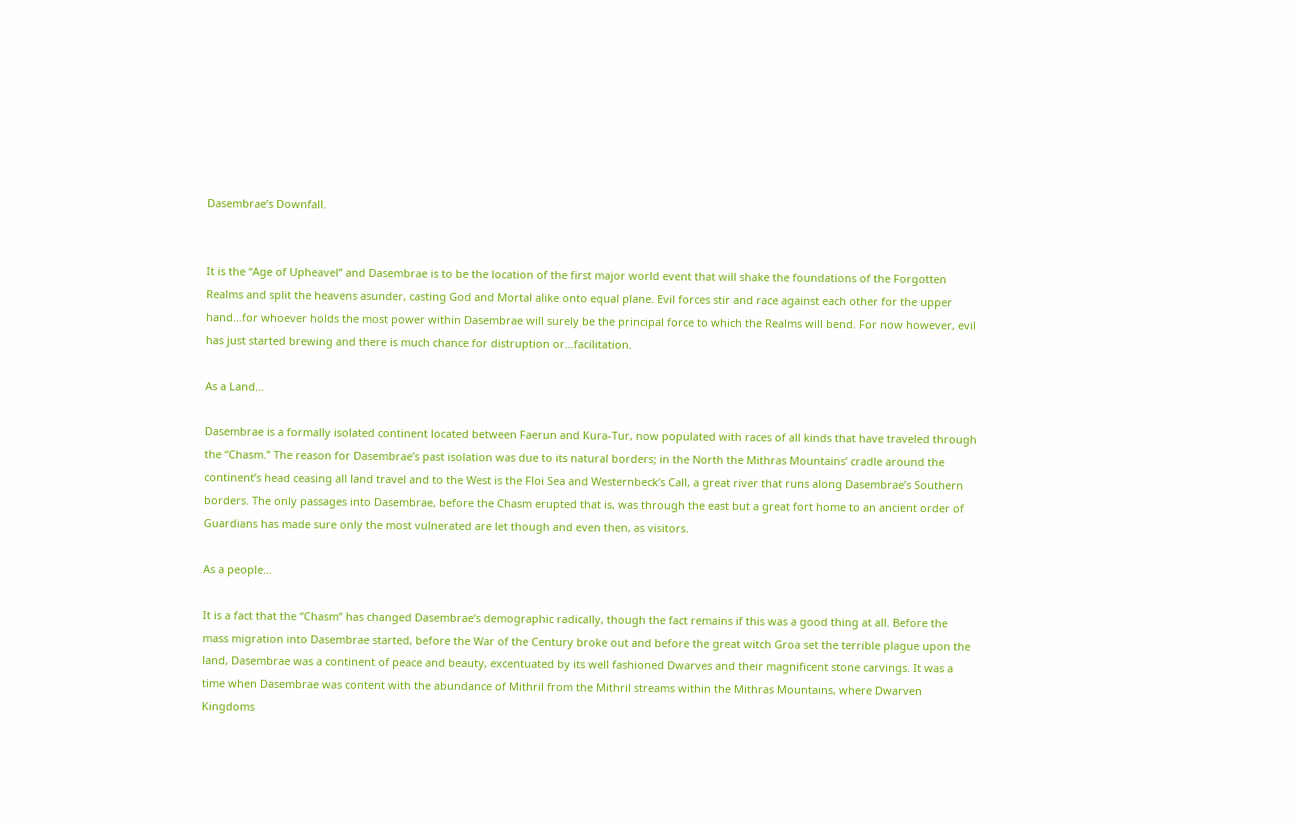Dasembrae’s Downfall.


It is the “Age of Upheavel” and Dasembrae is to be the location of the first major world event that will shake the foundations of the Forgotten Realms and split the heavens asunder, casting God and Mortal alike onto equal plane. Evil forces stir and race against each other for the upper hand…for whoever holds the most power within Dasembrae will surely be the principal force to which the Realms will bend. For now however, evil has just started brewing and there is much chance for distruption or…facilitation.

As a Land…

Dasembrae is a formally isolated continent located between Faerun and Kura-Tur, now populated with races of all kinds that have traveled through the “Chasm.” The reason for Dasembrae’s past isolation was due to its natural borders; in the North the Mithras Mountains’ cradle around the continent’s head ceasing all land travel and to the West is the Floi Sea and Westernbeck’s Call, a great river that runs along Dasembrae’s Southern borders. The only passages into Dasembrae, before the Chasm erupted that is, was through the east but a great fort home to an ancient order of Guardians has made sure only the most vulnerated are let though and even then, as visitors.

As a people…

It is a fact that the “Chasm” has changed Dasembrae’s demographic radically, though the fact remains if this was a good thing at all. Before the mass migration into Dasembrae started, before the War of the Century broke out and before the great witch Groa set the terrible plague upon the land, Dasembrae was a continent of peace and beauty, excentuated by its well fashioned Dwarves and their magnificent stone carvings. It was a time when Dasembrae was content with the abundance of Mithril from the Mithril streams within the Mithras Mountains, where Dwarven Kingdoms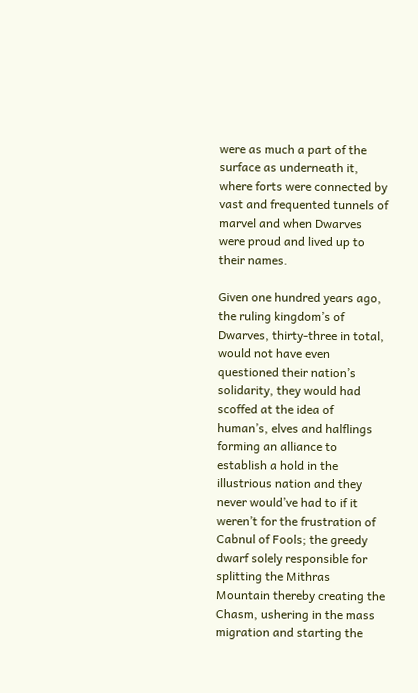were as much a part of the surface as underneath it, where forts were connected by vast and frequented tunnels of marvel and when Dwarves were proud and lived up to their names.

Given one hundred years ago, the ruling kingdom’s of Dwarves, thirty-three in total, would not have even questioned their nation’s solidarity, they would had scoffed at the idea of human’s, elves and halflings forming an alliance to establish a hold in the illustrious nation and they never would’ve had to if it weren’t for the frustration of Cabnul of Fools; the greedy dwarf solely responsible for splitting the Mithras Mountain thereby creating the Chasm, ushering in the mass migration and starting the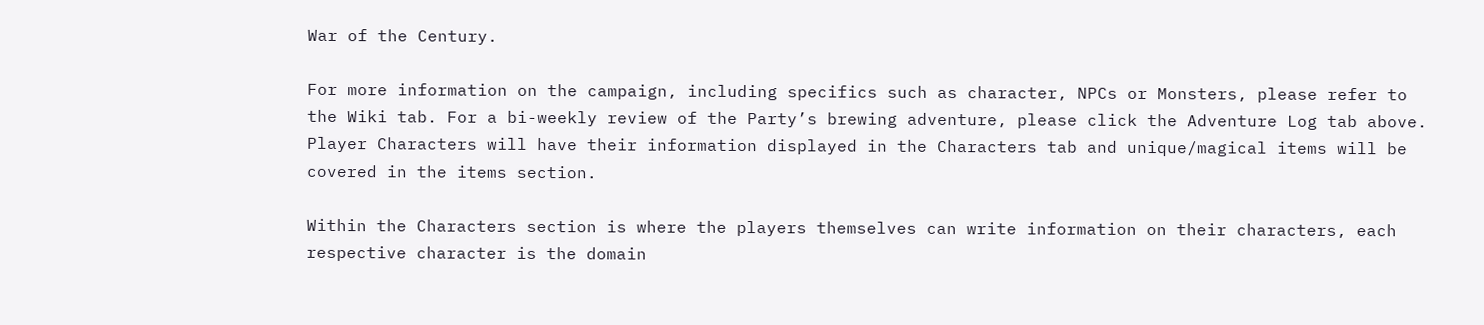War of the Century.

For more information on the campaign, including specifics such as character, NPCs or Monsters, please refer to the Wiki tab. For a bi-weekly review of the Party’s brewing adventure, please click the Adventure Log tab above. Player Characters will have their information displayed in the Characters tab and unique/magical items will be covered in the items section.

Within the Characters section is where the players themselves can write information on their characters, each respective character is the domain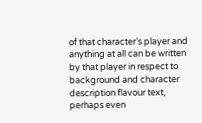of that character’s player and anything at all can be written by that player in respect to background and character description flavour text, perhaps even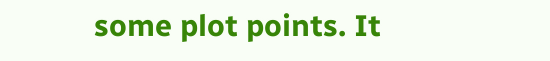some plot points. It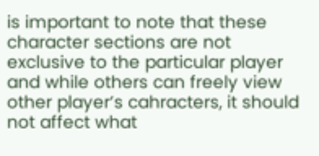is important to note that these character sections are not exclusive to the particular player and while others can freely view other player’s cahracters, it should not affect what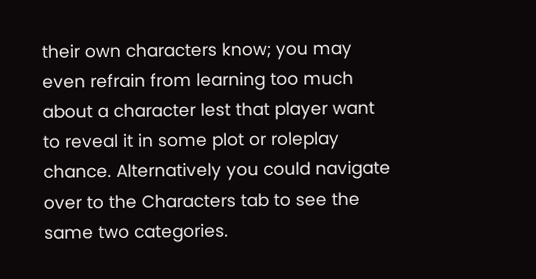their own characters know; you may even refrain from learning too much about a character lest that player want to reveal it in some plot or roleplay chance. Alternatively you could navigate over to the Characters tab to see the same two categories.